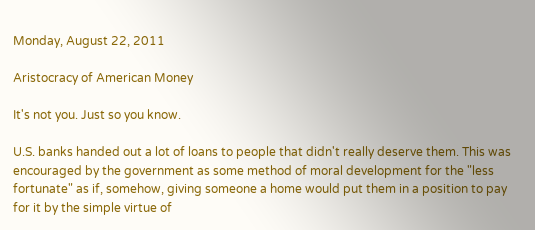Monday, August 22, 2011

Aristocracy of American Money

It's not you. Just so you know.

U.S. banks handed out a lot of loans to people that didn't really deserve them. This was encouraged by the government as some method of moral development for the "less fortunate" as if, somehow, giving someone a home would put them in a position to pay for it by the simple virtue of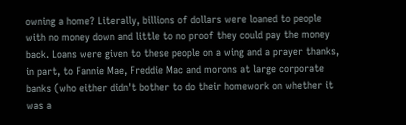owning a home? Literally, billions of dollars were loaned to people with no money down and little to no proof they could pay the money back. Loans were given to these people on a wing and a prayer thanks, in part, to Fannie Mae, Freddie Mac and morons at large corporate banks (who either didn't bother to do their homework on whether it was a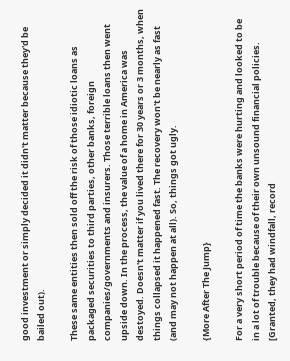good investment or simply decided it didn't matter because they'd be bailed out).

These same entities then sold off the risk of those idiotic loans as packaged securities to third parties, other banks, foreign companies/governments and insurers. Those terrible loans then went upside down. In the process, the value of a home in America was destoyed. Doesn't matter if you lived there for 30 years or 3 months, when things collapsed it happened fast. The recovery won't be nearly as fast (and may not happen at all). So, things got ugly.

{More After The Jump}

For a very short period of time the banks were hurting and looked to be in a lot of trouble because of their own unsound financial policies. [Granted, they had windfall, record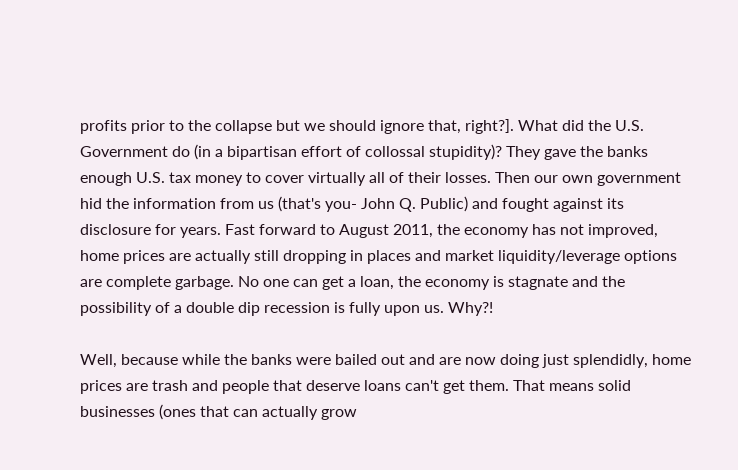profits prior to the collapse but we should ignore that, right?]. What did the U.S. Government do (in a bipartisan effort of collossal stupidity)? They gave the banks enough U.S. tax money to cover virtually all of their losses. Then our own government hid the information from us (that's you- John Q. Public) and fought against its disclosure for years. Fast forward to August 2011, the economy has not improved, home prices are actually still dropping in places and market liquidity/leverage options are complete garbage. No one can get a loan, the economy is stagnate and the possibility of a double dip recession is fully upon us. Why?!

Well, because while the banks were bailed out and are now doing just splendidly, home prices are trash and people that deserve loans can't get them. That means solid businesses (ones that can actually grow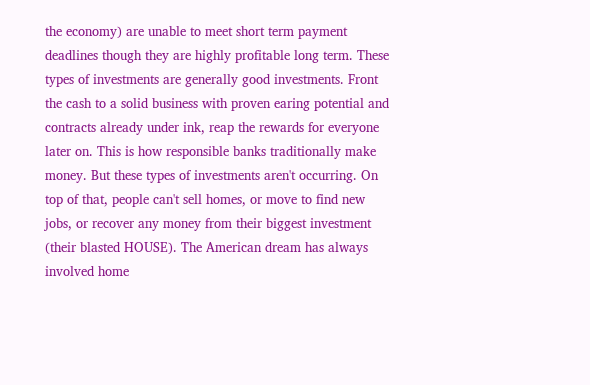the economy) are unable to meet short term payment deadlines though they are highly profitable long term. These types of investments are generally good investments. Front the cash to a solid business with proven earing potential and contracts already under ink, reap the rewards for everyone later on. This is how responsible banks traditionally make money. But these types of investments aren't occurring. On top of that, people can't sell homes, or move to find new jobs, or recover any money from their biggest investment (their blasted HOUSE). The American dream has always involved home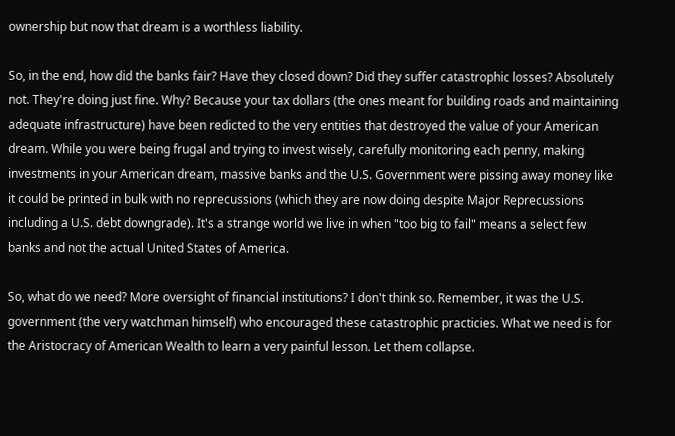ownership but now that dream is a worthless liability.

So, in the end, how did the banks fair? Have they closed down? Did they suffer catastrophic losses? Absolutely not. They're doing just fine. Why? Because your tax dollars (the ones meant for building roads and maintaining adequate infrastructure) have been redicted to the very entities that destroyed the value of your American dream. While you were being frugal and trying to invest wisely, carefully monitoring each penny, making investments in your American dream, massive banks and the U.S. Government were pissing away money like it could be printed in bulk with no reprecussions (which they are now doing despite Major Reprecussions including a U.S. debt downgrade). It's a strange world we live in when "too big to fail" means a select few banks and not the actual United States of America.

So, what do we need? More oversight of financial institutions? I don't think so. Remember, it was the U.S. government (the very watchman himself) who encouraged these catastrophic practicies. What we need is for the Aristocracy of American Wealth to learn a very painful lesson. Let them collapse.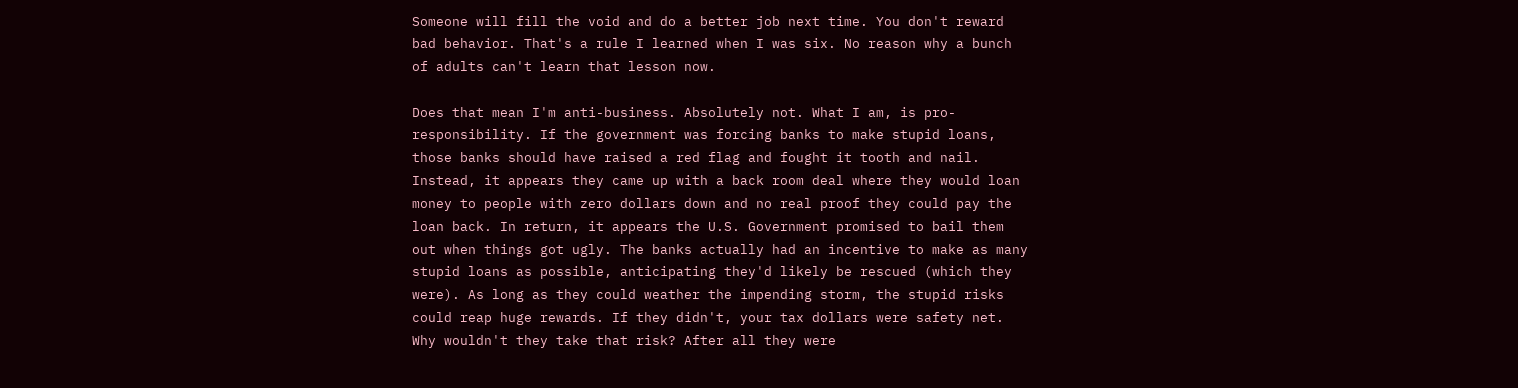Someone will fill the void and do a better job next time. You don't reward bad behavior. That's a rule I learned when I was six. No reason why a bunch of adults can't learn that lesson now.

Does that mean I'm anti-business. Absolutely not. What I am, is pro-responsibility. If the government was forcing banks to make stupid loans, those banks should have raised a red flag and fought it tooth and nail. Instead, it appears they came up with a back room deal where they would loan money to people with zero dollars down and no real proof they could pay the loan back. In return, it appears the U.S. Government promised to bail them out when things got ugly. The banks actually had an incentive to make as many stupid loans as possible, anticipating they'd likely be rescued (which they were). As long as they could weather the impending storm, the stupid risks could reap huge rewards. If they didn't, your tax dollars were safety net. Why wouldn't they take that risk? After all they were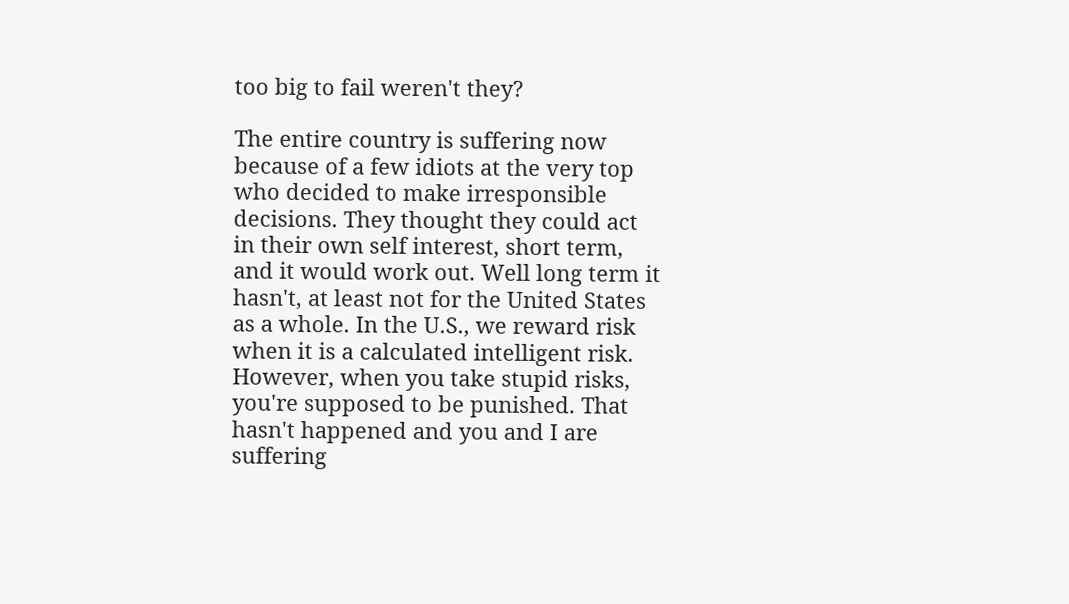too big to fail weren't they?

The entire country is suffering now because of a few idiots at the very top who decided to make irresponsible decisions. They thought they could act in their own self interest, short term, and it would work out. Well long term it hasn't, at least not for the United States as a whole. In the U.S., we reward risk when it is a calculated intelligent risk. However, when you take stupid risks, you're supposed to be punished. That hasn't happened and you and I are suffering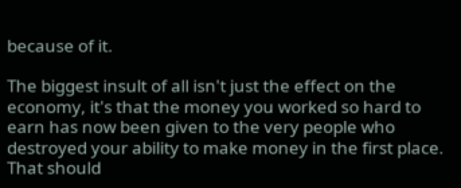because of it.

The biggest insult of all isn't just the effect on the economy, it's that the money you worked so hard to earn has now been given to the very people who destroyed your ability to make money in the first place. That should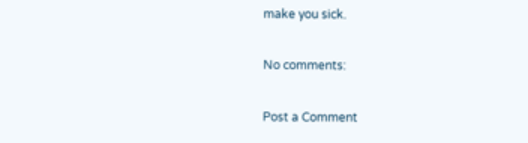make you sick.

No comments:

Post a Comment